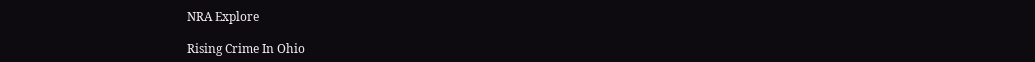NRA Explore

Rising Crime In Ohio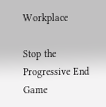Workplace

Stop the Progressive End Game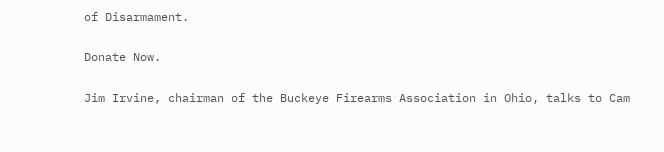of Disarmament.

Donate Now.

Jim Irvine, chairman of the Buckeye Firearms Association in Ohio, talks to Cam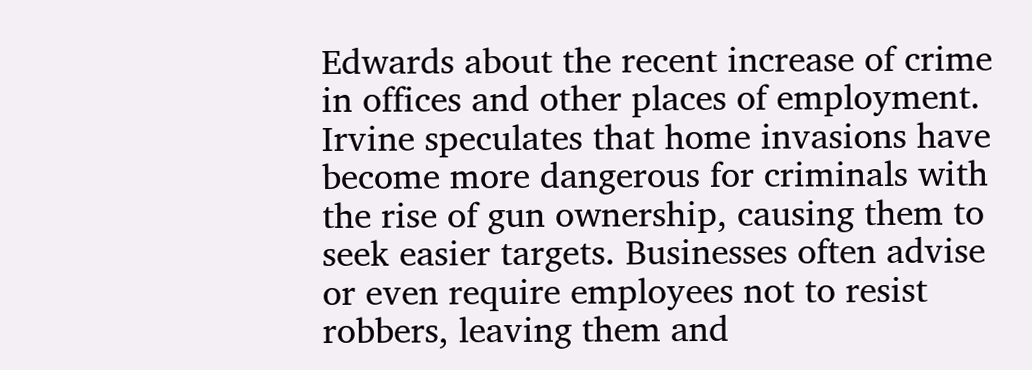Edwards about the recent increase of crime in offices and other places of employment. Irvine speculates that home invasions have become more dangerous for criminals with the rise of gun ownership, causing them to seek easier targets. Businesses often advise or even require employees not to resist robbers, leaving them and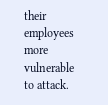their employees more vulnerable to attack.